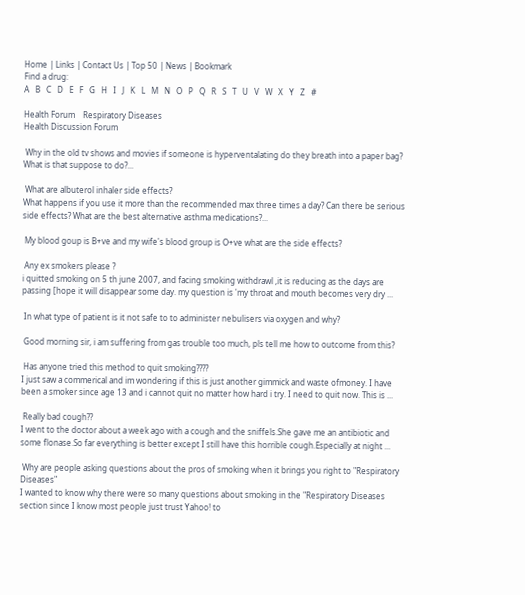Home | Links | Contact Us | Top 50 | News | Bookmark
Find a drug:
A   B   C   D   E   F   G   H   I   J   K   L   M   N   O   P   Q   R   S   T   U   V   W   X   Y   Z   #

Health Forum    Respiratory Diseases
Health Discussion Forum

 Why in the old tv shows and movies if someone is hyperventalating do they breath into a paper bag?
What is that suppose to do?...

 What are albuterol inhaler side effects?
What happens if you use it more than the recommended max three times a day? Can there be serious side effects? What are the best alternative asthma medications?...

 My blood goup is B+ve and my wife's blood group is O+ve what are the side effects?

 Any ex smokers please ?
i quitted smoking on 5 th june 2007, and facing smoking withdrawl ,it is reducing as the days are passing [hope it will disappear some day. my question is 'my throat and mouth becomes very dry ...

 In what type of patient is it not safe to to administer nebulisers via oxygen and why?

 Good morning sir, i am suffering from gas trouble too much, pls tell me how to outcome from this?

 Has anyone tried this method to quit smoking????
I just saw a commerical and im wondering if this is just another gimmick and waste ofmoney. I have been a smoker since age 13 and i cannot quit no matter how hard i try. I need to quit now. This is ...

 Really bad cough??
I went to the doctor about a week ago with a cough and the sniffels.She gave me an antibiotic and some flonase.So far everything is better except I still have this horrible cough.Especially at night ...

 Why are people asking questions about the pros of smoking when it brings you right to "Respiratory Diseases"
I wanted to know why there were so many questions about smoking in the "Respiratory Diseases section since I know most people just trust Yahoo! to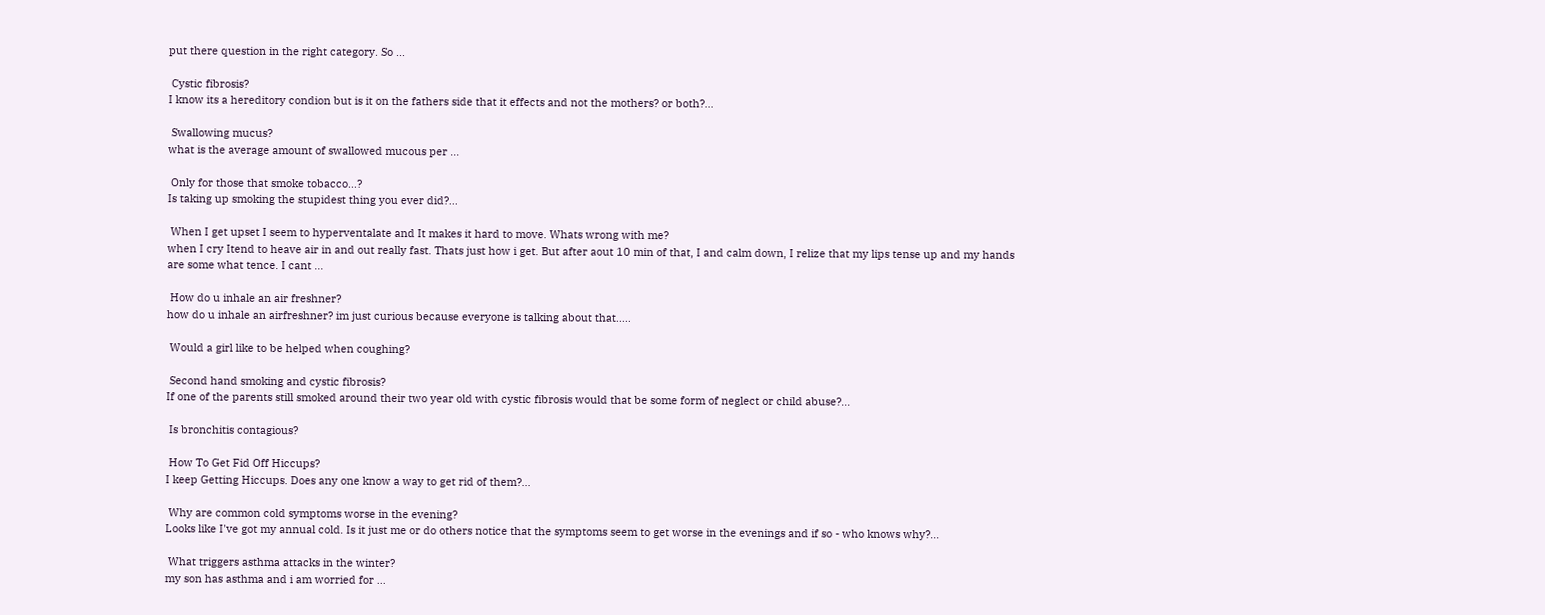put there question in the right category. So ...

 Cystic fibrosis?
I know its a hereditory condion but is it on the fathers side that it effects and not the mothers? or both?...

 Swallowing mucus?
what is the average amount of swallowed mucous per ...

 Only for those that smoke tobacco...?
Is taking up smoking the stupidest thing you ever did?...

 When I get upset I seem to hyperventalate and It makes it hard to move. Whats wrong with me?
when I cry Itend to heave air in and out really fast. Thats just how i get. But after aout 10 min of that, I and calm down, I relize that my lips tense up and my hands are some what tence. I cant ...

 How do u inhale an air freshner?
how do u inhale an airfreshner? im just curious because everyone is talking about that.....

 Would a girl like to be helped when coughing?

 Second hand smoking and cystic fibrosis?
If one of the parents still smoked around their two year old with cystic fibrosis would that be some form of neglect or child abuse?...

 Is bronchitis contagious?

 How To Get Fid Off Hiccups?
I keep Getting Hiccups. Does any one know a way to get rid of them?...

 Why are common cold symptoms worse in the evening?
Looks like I've got my annual cold. Is it just me or do others notice that the symptoms seem to get worse in the evenings and if so - who knows why?...

 What triggers asthma attacks in the winter?
my son has asthma and i am worried for ...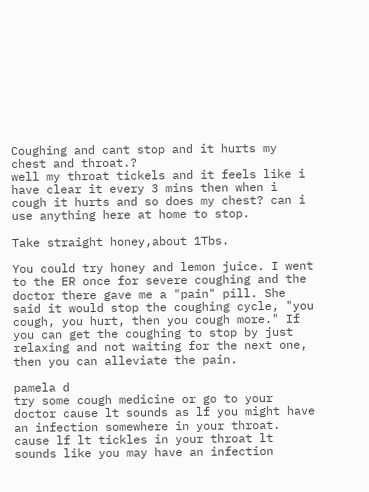Coughing and cant stop and it hurts my chest and throat.?
well my throat tickels and it feels like i have clear it every 3 mins then when i cough it hurts and so does my chest? can i use anything here at home to stop.

Take straight honey,about 1Tbs.

You could try honey and lemon juice. I went to the ER once for severe coughing and the doctor there gave me a "pain" pill. She said it would stop the coughing cycle, "you cough, you hurt, then you cough more." If you can get the coughing to stop by just relaxing and not waiting for the next one, then you can alleviate the pain.

pamela d
try some cough medicine or go to your doctor cause lt sounds as lf you might have an infection somewhere in your throat. cause lf lt tickles in your throat lt sounds like you may have an infection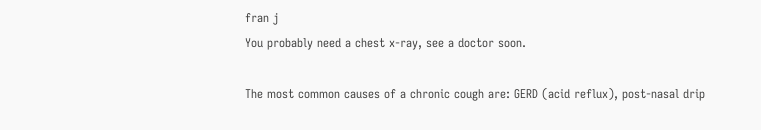fran j
You probably need a chest x-ray, see a doctor soon.

The most common causes of a chronic cough are: GERD (acid reflux), post-nasal drip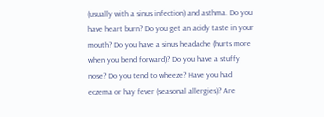(usually with a sinus infection) and asthma. Do you have heart burn? Do you get an acidy taste in your mouth? Do you have a sinus headache (hurts more when you bend forward)? Do you have a stuffy nose? Do you tend to wheeze? Have you had eczema or hay fever (seasonal allergies)? Are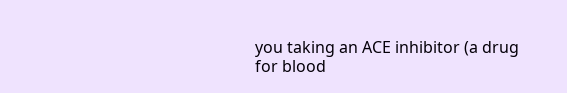you taking an ACE inhibitor (a drug for blood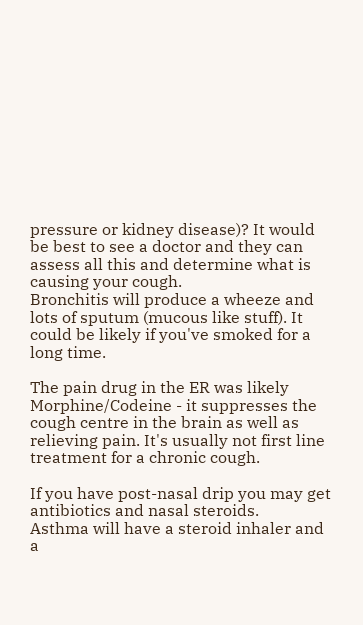pressure or kidney disease)? It would be best to see a doctor and they can assess all this and determine what is causing your cough.
Bronchitis will produce a wheeze and lots of sputum (mucous like stuff). It could be likely if you've smoked for a long time.

The pain drug in the ER was likely Morphine/Codeine - it suppresses the cough centre in the brain as well as relieving pain. It's usually not first line treatment for a chronic cough.

If you have post-nasal drip you may get antibiotics and nasal steroids.
Asthma will have a steroid inhaler and a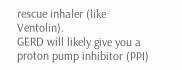rescue inhaler (like Ventolin).
GERD will likely give you a proton pump inhibitor (PPI)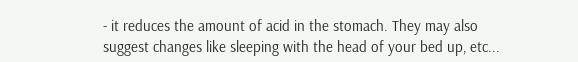- it reduces the amount of acid in the stomach. They may also suggest changes like sleeping with the head of your bed up, etc...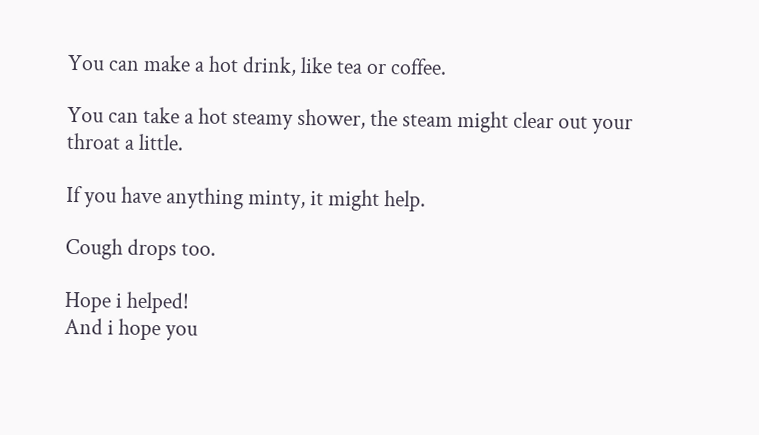You can make a hot drink, like tea or coffee.

You can take a hot steamy shower, the steam might clear out your throat a little.

If you have anything minty, it might help.

Cough drops too.

Hope i helped!
And i hope you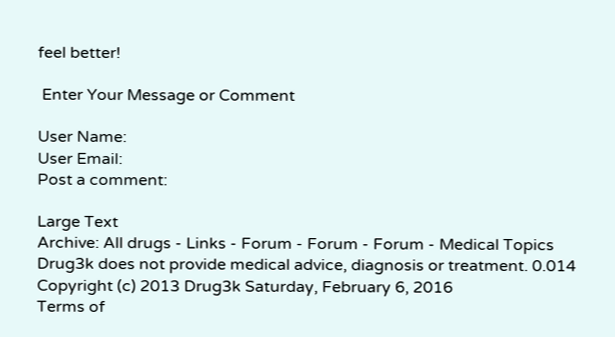feel better!

 Enter Your Message or Comment

User Name:
User Email:
Post a comment:

Large Text
Archive: All drugs - Links - Forum - Forum - Forum - Medical Topics
Drug3k does not provide medical advice, diagnosis or treatment. 0.014
Copyright (c) 2013 Drug3k Saturday, February 6, 2016
Terms of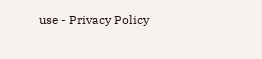use - Privacy Policy